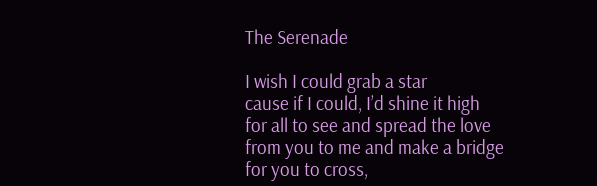The Serenade

I wish I could grab a star
cause if I could, I’d shine it high
for all to see and spread the love
from you to me and make a bridge
for you to cross,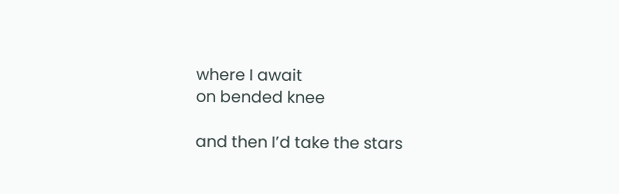where I await
on bended knee

and then I’d take the stars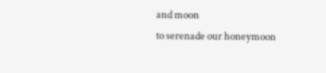and moon
to serenade our honeymoon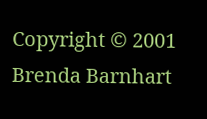Copyright © 2001 Brenda Barnhart